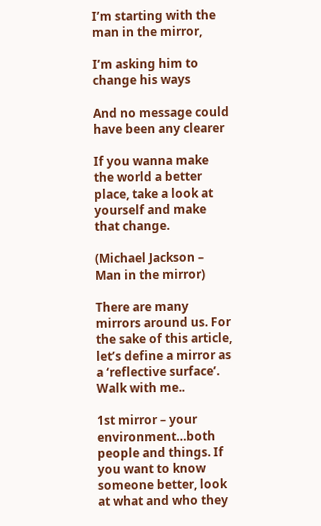I’m starting with the man in the mirror,

I’m asking him to change his ways

And no message could have been any clearer

If you wanna make the world a better place, take a look at yourself and make that change.

(Michael Jackson – Man in the mirror)

There are many mirrors around us. For the sake of this article, let’s define a mirror as a ‘reflective surface’. Walk with me..

1st mirror – your environment…both people and things. If you want to know someone better, look at what and who they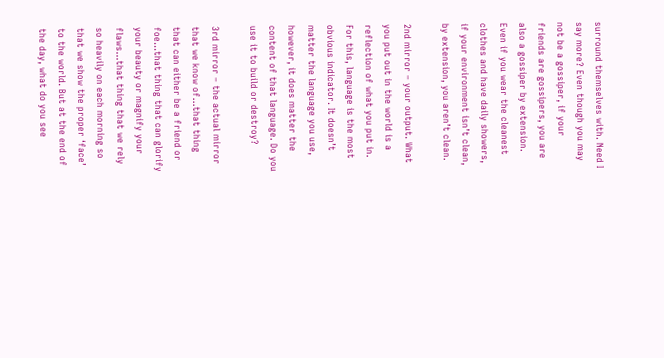surround themselves with. Need I say more? Even though you may not be a gossiper, if your friends are gossipers, you are also a gossiper by extension. Even if you wear the cleanest clothes and have daily showers, if your environment isn’t clean, by extension, you aren’t clean.

2nd mirror – your output. What you put out in the world is a reflection of what you put in. For this, language is the most obvious indicator. It doesn’t matter the language you use, however, it does matter the content of that language. Do you use it to build or destroy?

3rd mirror – the actual mirror that we know of…that thing that can either be a friend or foe…that thing that can glorify your beauty or magnify your flaws…that thing that we rely so heavily on each morning so that we show the proper ‘face’ to the world. But at the end of the day, what do you see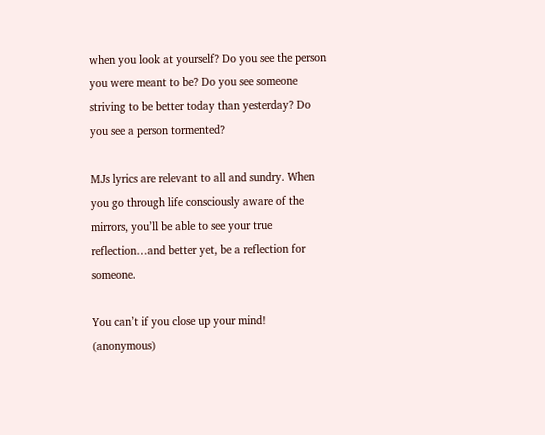when you look at yourself? Do you see the person you were meant to be? Do you see someone striving to be better today than yesterday? Do you see a person tormented?

MJs lyrics are relevant to all and sundry. When you go through life consciously aware of the mirrors, you’ll be able to see your true reflection…and better yet, be a reflection for someone.

You can’t if you close up your mind! (anonymous)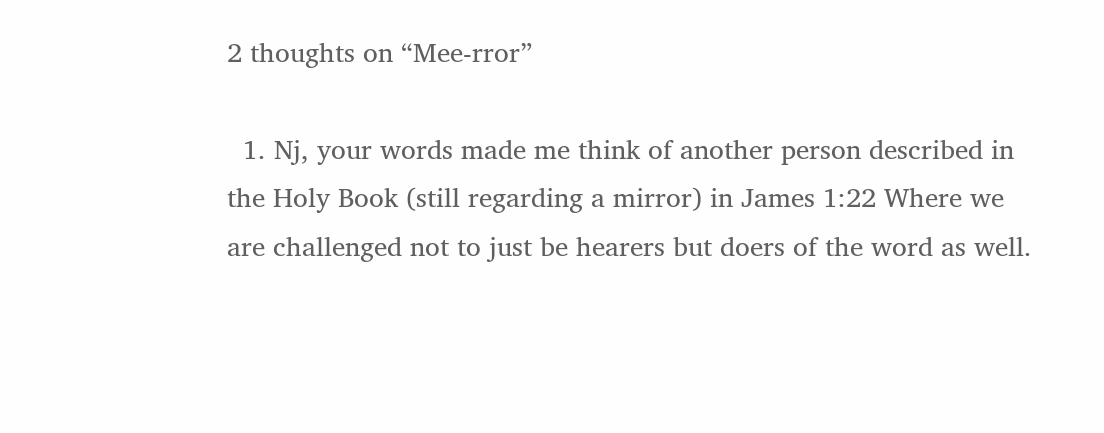2 thoughts on “Mee-rror”

  1. Nj, your words made me think of another person described in the Holy Book (still regarding a mirror) in James 1:22 Where we are challenged not to just be hearers but doers of the word as well.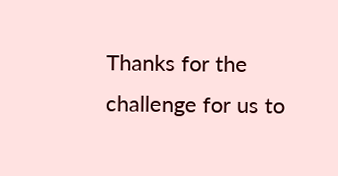Thanks for the challenge for us to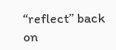“reflect” back on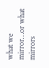what we mirror…or what mirrors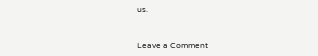us.


Leave a Comment